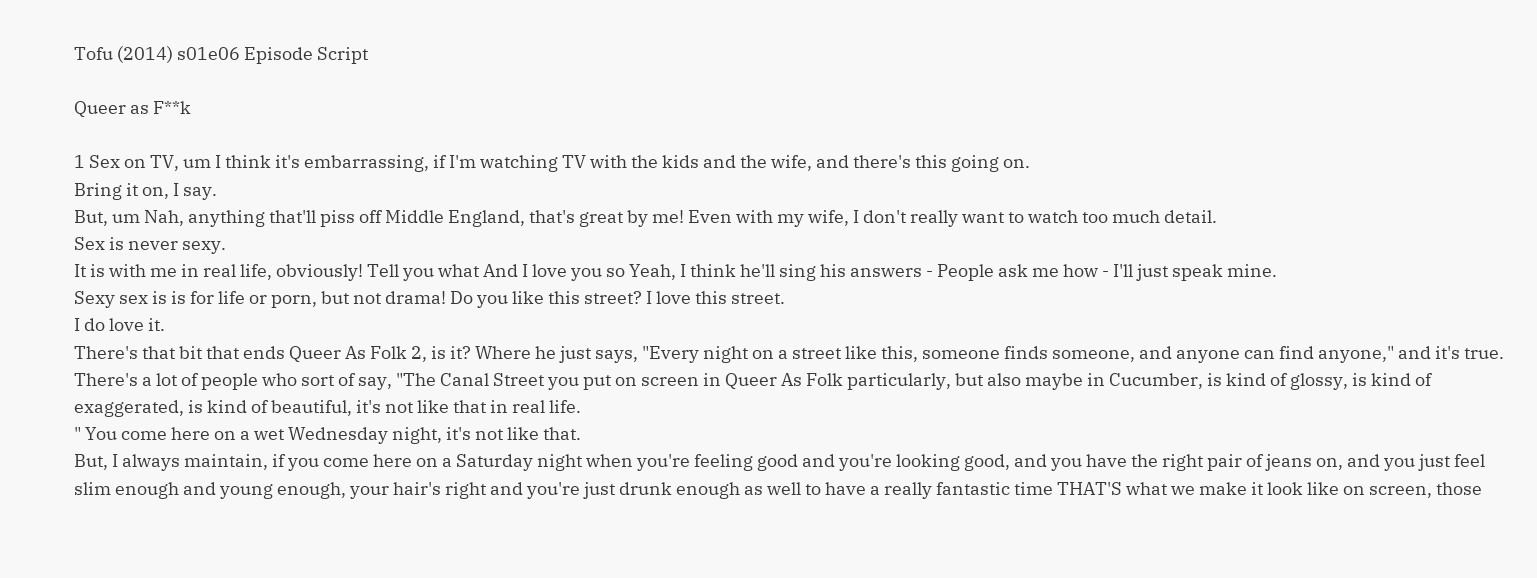Tofu (2014) s01e06 Episode Script

Queer as F**k

1 Sex on TV, um I think it's embarrassing, if I'm watching TV with the kids and the wife, and there's this going on.
Bring it on, I say.
But, um Nah, anything that'll piss off Middle England, that's great by me! Even with my wife, I don't really want to watch too much detail.
Sex is never sexy.
It is with me in real life, obviously! Tell you what And I love you so Yeah, I think he'll sing his answers - People ask me how - I'll just speak mine.
Sexy sex is is for life or porn, but not drama! Do you like this street? I love this street.
I do love it.
There's that bit that ends Queer As Folk 2, is it? Where he just says, "Every night on a street like this, someone finds someone, and anyone can find anyone," and it's true.
There's a lot of people who sort of say, "The Canal Street you put on screen in Queer As Folk particularly, but also maybe in Cucumber, is kind of glossy, is kind of exaggerated, is kind of beautiful, it's not like that in real life.
" You come here on a wet Wednesday night, it's not like that.
But, I always maintain, if you come here on a Saturday night when you're feeling good and you're looking good, and you have the right pair of jeans on, and you just feel slim enough and young enough, your hair's right and you're just drunk enough as well to have a really fantastic time THAT'S what we make it look like on screen, those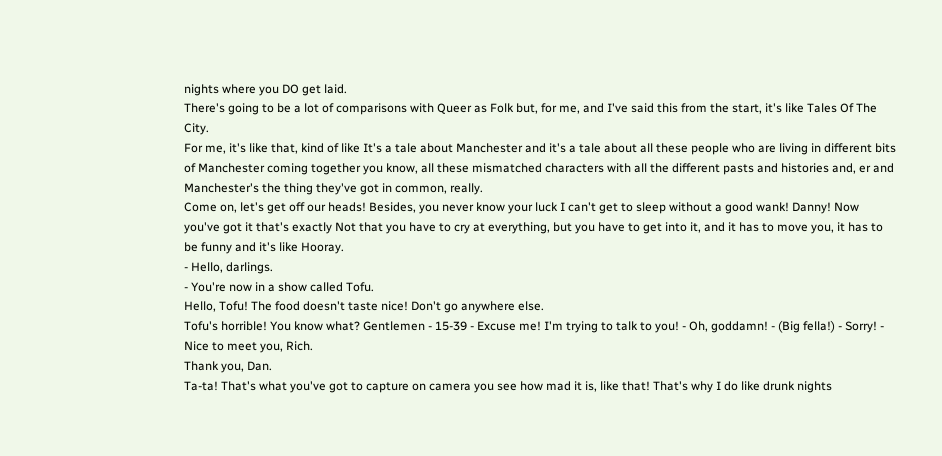nights where you DO get laid.
There's going to be a lot of comparisons with Queer as Folk but, for me, and I've said this from the start, it's like Tales Of The City.
For me, it's like that, kind of like It's a tale about Manchester and it's a tale about all these people who are living in different bits of Manchester coming together you know, all these mismatched characters with all the different pasts and histories and, er and Manchester's the thing they've got in common, really.
Come on, let's get off our heads! Besides, you never know your luck I can't get to sleep without a good wank! Danny! Now you've got it that's exactly Not that you have to cry at everything, but you have to get into it, and it has to move you, it has to be funny and it's like Hooray.
- Hello, darlings.
- You're now in a show called Tofu.
Hello, Tofu! The food doesn't taste nice! Don't go anywhere else.
Tofu's horrible! You know what? Gentlemen - 15-39 - Excuse me! I'm trying to talk to you! - Oh, goddamn! - (Big fella!) - Sorry! - Nice to meet you, Rich.
Thank you, Dan.
Ta-ta! That's what you've got to capture on camera you see how mad it is, like that! That's why I do like drunk nights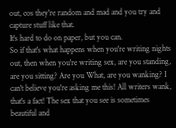out, cos they're random and mad and you try and capture stuff like that.
It's hard to do on paper, but you can.
So if that's what happens when you're writing nights out, then when you're writing sex, are you standing, are you sitting? Are you What, are you wanking? I can't believe you're asking me this! All writers wank, that's a fact! The sex that you see is sometimes beautiful and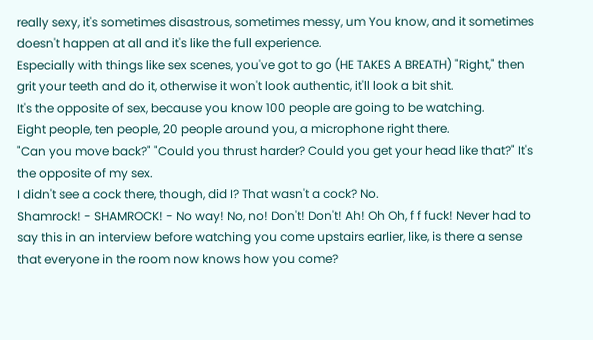really sexy, it's sometimes disastrous, sometimes messy, um You know, and it sometimes doesn't happen at all and it's like the full experience.
Especially with things like sex scenes, you've got to go (HE TAKES A BREATH) "Right," then grit your teeth and do it, otherwise it won't look authentic, it'll look a bit shit.
It's the opposite of sex, because you know 100 people are going to be watching.
Eight people, ten people, 20 people around you, a microphone right there.
"Can you move back?" "Could you thrust harder? Could you get your head like that?" It's the opposite of my sex.
I didn't see a cock there, though, did I? That wasn't a cock? No.
Shamrock! - SHAMROCK! - No way! No, no! Don't! Don't! Ah! Oh Oh, f f fuck! Never had to say this in an interview before watching you come upstairs earlier, like, is there a sense that everyone in the room now knows how you come?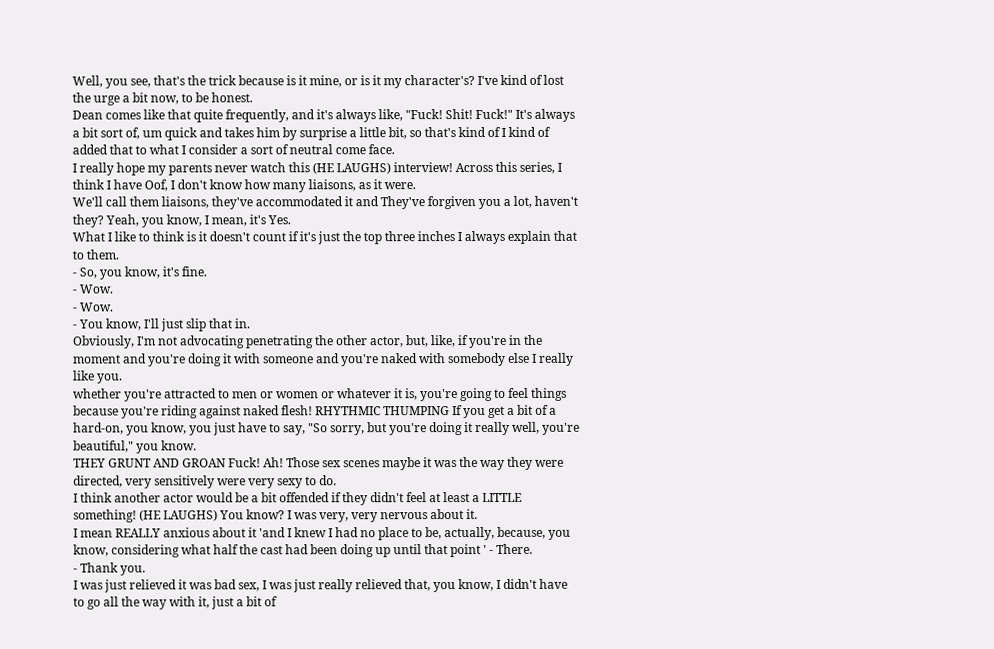Well, you see, that's the trick because is it mine, or is it my character's? I've kind of lost the urge a bit now, to be honest.
Dean comes like that quite frequently, and it's always like, "Fuck! Shit! Fuck!" It's always a bit sort of, um quick and takes him by surprise a little bit, so that's kind of I kind of added that to what I consider a sort of neutral come face.
I really hope my parents never watch this (HE LAUGHS) interview! Across this series, I think I have Oof, I don't know how many liaisons, as it were.
We'll call them liaisons, they've accommodated it and They've forgiven you a lot, haven't they? Yeah, you know, I mean, it's Yes.
What I like to think is it doesn't count if it's just the top three inches I always explain that to them.
- So, you know, it's fine.
- Wow.
- Wow.
- You know, I'll just slip that in.
Obviously, I'm not advocating penetrating the other actor, but, like, if you're in the moment and you're doing it with someone and you're naked with somebody else I really like you.
whether you're attracted to men or women or whatever it is, you're going to feel things because you're riding against naked flesh! RHYTHMIC THUMPING If you get a bit of a hard-on, you know, you just have to say, "So sorry, but you're doing it really well, you're beautiful," you know.
THEY GRUNT AND GROAN Fuck! Ah! Those sex scenes maybe it was the way they were directed, very sensitively were very sexy to do.
I think another actor would be a bit offended if they didn't feel at least a LITTLE something! (HE LAUGHS) You know? I was very, very nervous about it.
I mean REALLY anxious about it 'and I knew I had no place to be, actually, because, you know, considering what half the cast had been doing up until that point ' - There.
- Thank you.
I was just relieved it was bad sex, I was just really relieved that, you know, I didn't have to go all the way with it, just a bit of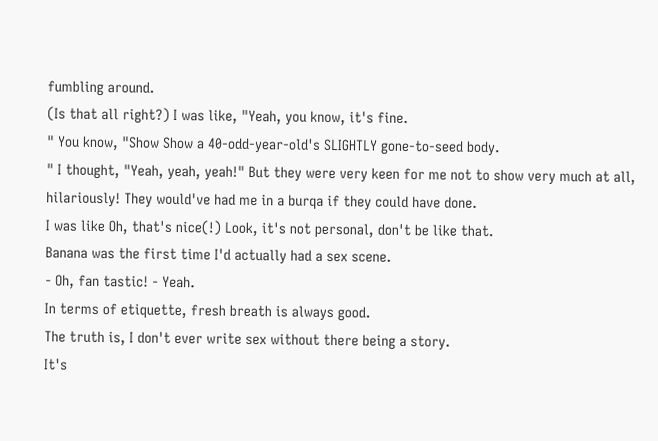fumbling around.
(Is that all right?) I was like, "Yeah, you know, it's fine.
" You know, "Show Show a 40-odd-year-old's SLIGHTLY gone-to-seed body.
" I thought, "Yeah, yeah, yeah!" But they were very keen for me not to show very much at all, hilariously! They would've had me in a burqa if they could have done.
I was like Oh, that's nice(!) Look, it's not personal, don't be like that.
Banana was the first time I'd actually had a sex scene.
- Oh, fan tastic! - Yeah.
In terms of etiquette, fresh breath is always good.
The truth is, I don't ever write sex without there being a story.
It's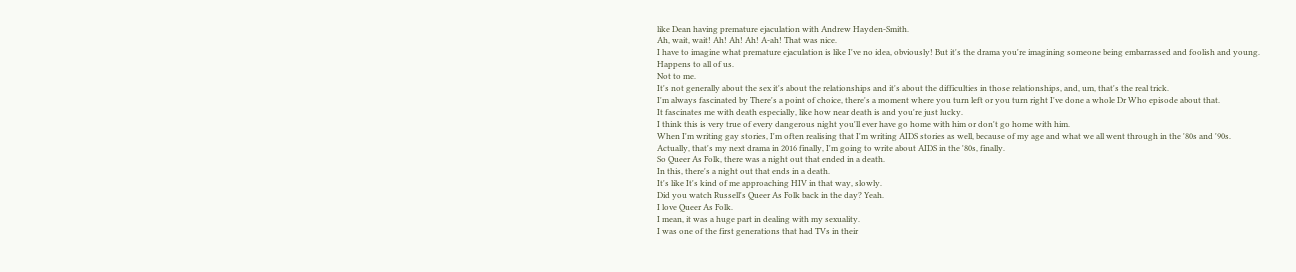like Dean having premature ejaculation with Andrew Hayden-Smith.
Ah, wait, wait! Ah! Ah! Ah! A-ah! That was nice.
I have to imagine what premature ejaculation is like I've no idea, obviously! But it's the drama you're imagining someone being embarrassed and foolish and young.
Happens to all of us.
Not to me.
It's not generally about the sex it's about the relationships and it's about the difficulties in those relationships, and, um, that's the real trick.
I'm always fascinated by There's a point of choice, there's a moment where you turn left or you turn right I've done a whole Dr Who episode about that.
It fascinates me with death especially, like how near death is and you're just lucky.
I think this is very true of every dangerous night you'll ever have go home with him or don't go home with him.
When I'm writing gay stories, I'm often realising that I'm writing AIDS stories as well, because of my age and what we all went through in the '80s and '90s.
Actually, that's my next drama in 2016 finally, I'm going to write about AIDS in the '80s, finally.
So Queer As Folk, there was a night out that ended in a death.
In this, there's a night out that ends in a death.
It's like It's kind of me approaching HIV in that way, slowly.
Did you watch Russell's Queer As Folk back in the day? Yeah.
I love Queer As Folk.
I mean, it was a huge part in dealing with my sexuality.
I was one of the first generations that had TVs in their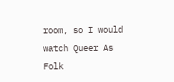room, so I would watch Queer As Folk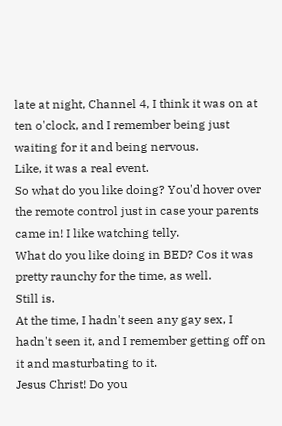late at night, Channel 4, I think it was on at ten o'clock, and I remember being just waiting for it and being nervous.
Like, it was a real event.
So what do you like doing? You'd hover over the remote control just in case your parents came in! I like watching telly.
What do you like doing in BED? Cos it was pretty raunchy for the time, as well.
Still is.
At the time, I hadn't seen any gay sex, I hadn't seen it, and I remember getting off on it and masturbating to it.
Jesus Christ! Do you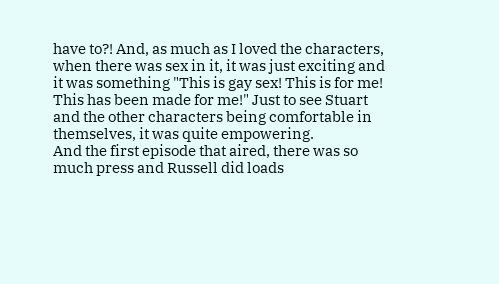have to?! And, as much as I loved the characters, when there was sex in it, it was just exciting and it was something "This is gay sex! This is for me! This has been made for me!" Just to see Stuart and the other characters being comfortable in themselves, it was quite empowering.
And the first episode that aired, there was so much press and Russell did loads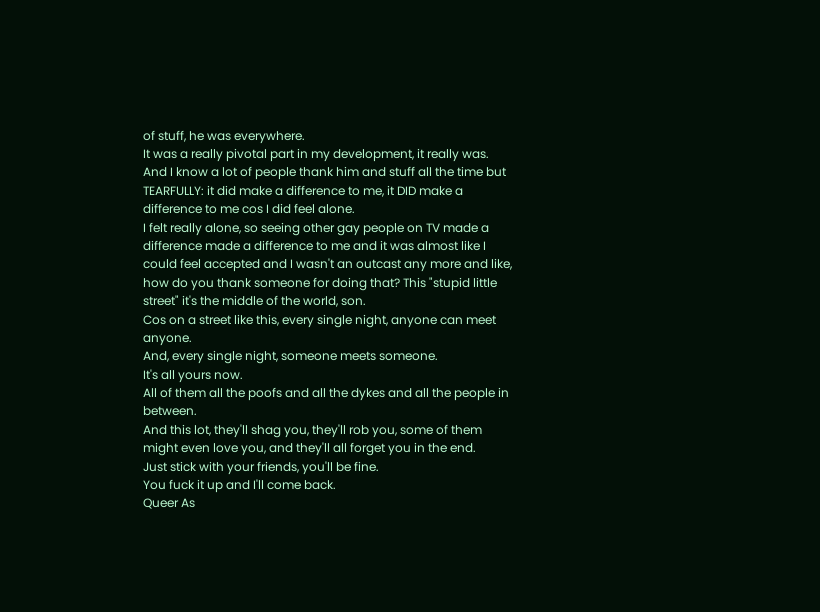of stuff, he was everywhere.
It was a really pivotal part in my development, it really was.
And I know a lot of people thank him and stuff all the time but TEARFULLY: it did make a difference to me, it DID make a difference to me cos I did feel alone.
I felt really alone, so seeing other gay people on TV made a difference made a difference to me and it was almost like I could feel accepted and I wasn't an outcast any more and like, how do you thank someone for doing that? This "stupid little street" it's the middle of the world, son.
Cos on a street like this, every single night, anyone can meet anyone.
And, every single night, someone meets someone.
It's all yours now.
All of them all the poofs and all the dykes and all the people in between.
And this lot, they'll shag you, they'll rob you, some of them might even love you, and they'll all forget you in the end.
Just stick with your friends, you'll be fine.
You fuck it up and I'll come back.
Queer As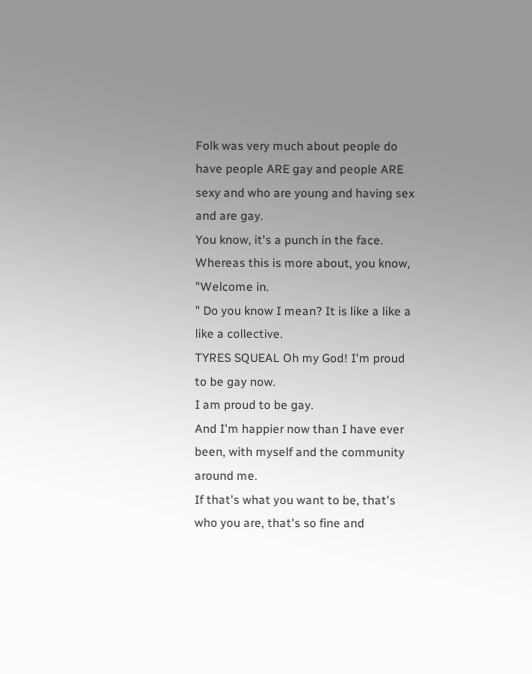Folk was very much about people do have people ARE gay and people ARE sexy and who are young and having sex and are gay.
You know, it's a punch in the face.
Whereas this is more about, you know, "Welcome in.
" Do you know I mean? It is like a like a like a collective.
TYRES SQUEAL Oh my God! I'm proud to be gay now.
I am proud to be gay.
And I'm happier now than I have ever been, with myself and the community around me.
If that's what you want to be, that's who you are, that's so fine and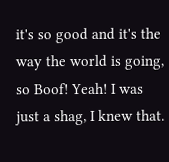it's so good and it's the way the world is going, so Boof! Yeah! I was just a shag, I knew that.